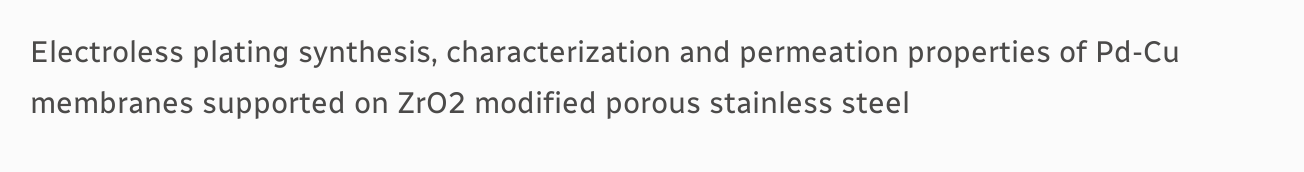Electroless plating synthesis, characterization and permeation properties of Pd-Cu membranes supported on ZrO2 modified porous stainless steel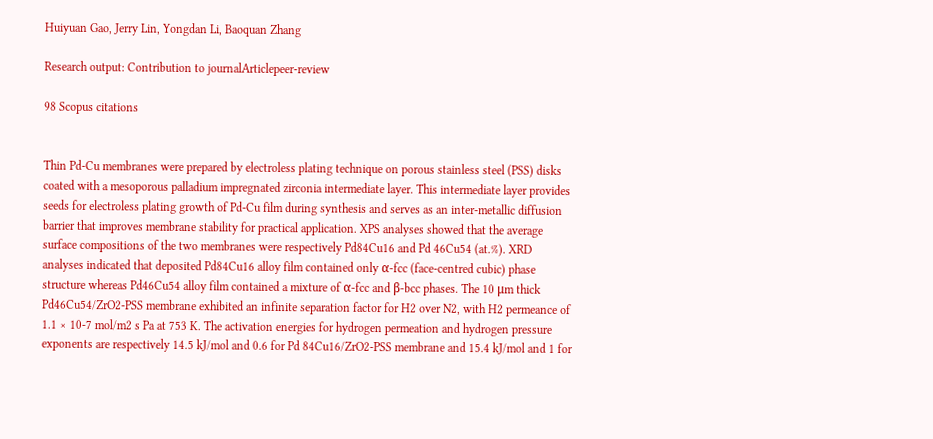Huiyuan Gao, Jerry Lin, Yongdan Li, Baoquan Zhang

Research output: Contribution to journalArticlepeer-review

98 Scopus citations


Thin Pd-Cu membranes were prepared by electroless plating technique on porous stainless steel (PSS) disks coated with a mesoporous palladium impregnated zirconia intermediate layer. This intermediate layer provides seeds for electroless plating growth of Pd-Cu film during synthesis and serves as an inter-metallic diffusion barrier that improves membrane stability for practical application. XPS analyses showed that the average surface compositions of the two membranes were respectively Pd84Cu16 and Pd 46Cu54 (at.%). XRD analyses indicated that deposited Pd84Cu16 alloy film contained only α-fcc (face-centred cubic) phase structure whereas Pd46Cu54 alloy film contained a mixture of α-fcc and β-bcc phases. The 10 μm thick Pd46Cu54/ZrO2-PSS membrane exhibited an infinite separation factor for H2 over N2, with H2 permeance of 1.1 × 10-7 mol/m2 s Pa at 753 K. The activation energies for hydrogen permeation and hydrogen pressure exponents are respectively 14.5 kJ/mol and 0.6 for Pd 84Cu16/ZrO2-PSS membrane and 15.4 kJ/mol and 1 for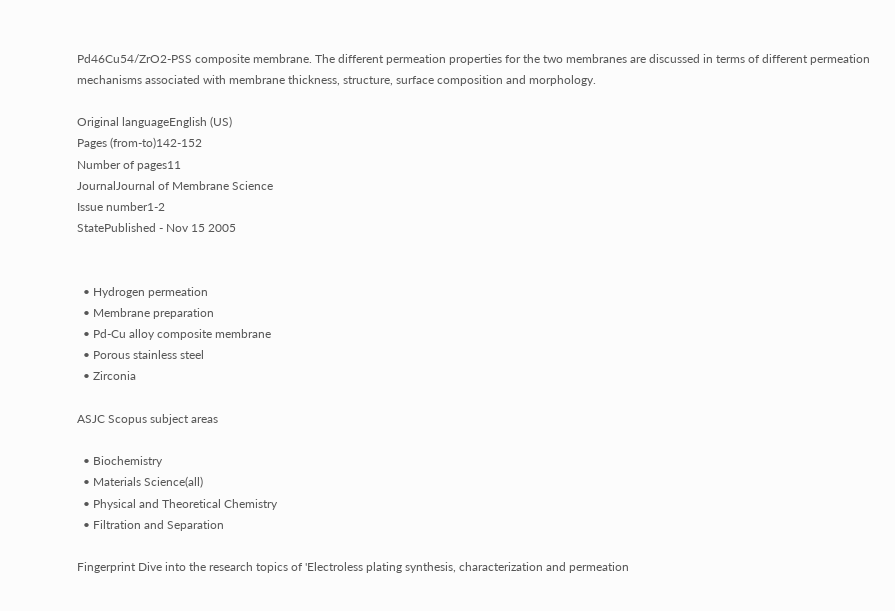Pd46Cu54/ZrO2-PSS composite membrane. The different permeation properties for the two membranes are discussed in terms of different permeation mechanisms associated with membrane thickness, structure, surface composition and morphology.

Original languageEnglish (US)
Pages (from-to)142-152
Number of pages11
JournalJournal of Membrane Science
Issue number1-2
StatePublished - Nov 15 2005


  • Hydrogen permeation
  • Membrane preparation
  • Pd-Cu alloy composite membrane
  • Porous stainless steel
  • Zirconia

ASJC Scopus subject areas

  • Biochemistry
  • Materials Science(all)
  • Physical and Theoretical Chemistry
  • Filtration and Separation

Fingerprint Dive into the research topics of 'Electroless plating synthesis, characterization and permeation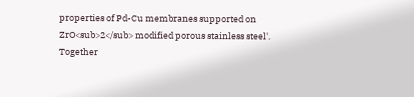properties of Pd-Cu membranes supported on ZrO<sub>2</sub> modified porous stainless steel'. Together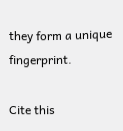they form a unique fingerprint.

Cite this